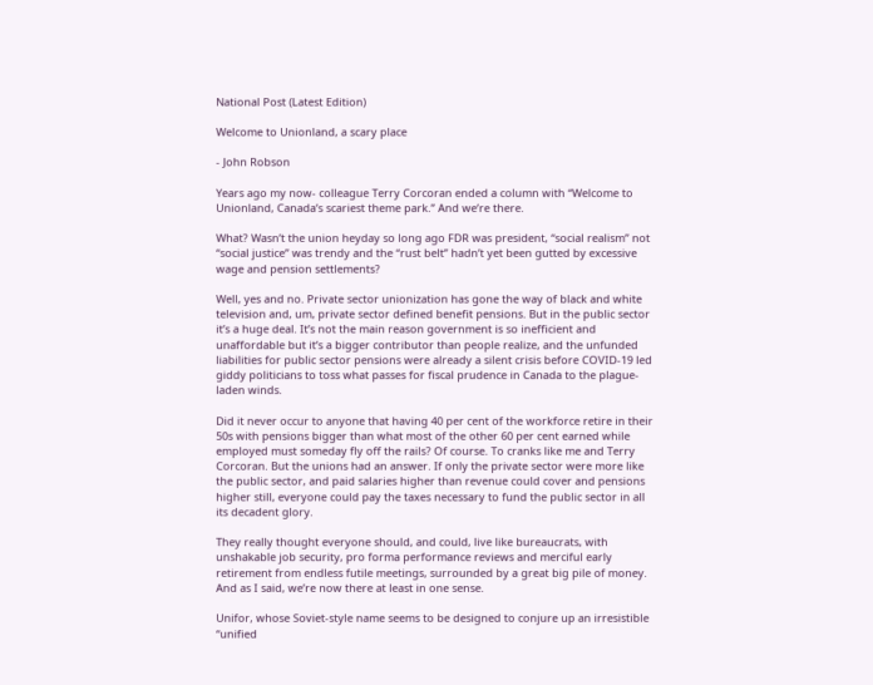National Post (Latest Edition)

Welcome to Unionland, a scary place

- John Robson

Years ago my now- colleague Terry Corcoran ended a column with “Welcome to Unionland, Canada’s scariest theme park.” And we’re there.

What? Wasn’t the union heyday so long ago FDR was president, “social realism” not “social justice” was trendy and the “rust belt” hadn’t yet been gutted by excessive wage and pension settlements?

Well, yes and no. Private sector unionization has gone the way of black and white television and, um, private sector defined benefit pensions. But in the public sector it’s a huge deal. It’s not the main reason government is so inefficient and unaffordable but it’s a bigger contributor than people realize, and the unfunded liabilities for public sector pensions were already a silent crisis before COVID-19 led giddy politicians to toss what passes for fiscal prudence in Canada to the plague-laden winds.

Did it never occur to anyone that having 40 per cent of the workforce retire in their 50s with pensions bigger than what most of the other 60 per cent earned while employed must someday fly off the rails? Of course. To cranks like me and Terry Corcoran. But the unions had an answer. If only the private sector were more like the public sector, and paid salaries higher than revenue could cover and pensions higher still, everyone could pay the taxes necessary to fund the public sector in all its decadent glory.

They really thought everyone should, and could, live like bureaucrats, with unshakable job security, pro forma performance reviews and merciful early retirement from endless futile meetings, surrounded by a great big pile of money. And as I said, we’re now there at least in one sense.

Unifor, whose Soviet-style name seems to be designed to conjure up an irresistible “unified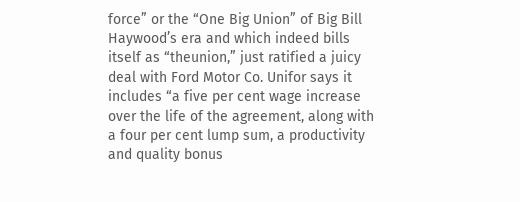force” or the “One Big Union” of Big Bill Haywood’s era and which indeed bills itself as “theunion,” just ratified a juicy deal with Ford Motor Co. Unifor says it includes “a five per cent wage increase over the life of the agreement, along with a four per cent lump sum, a productivity and quality bonus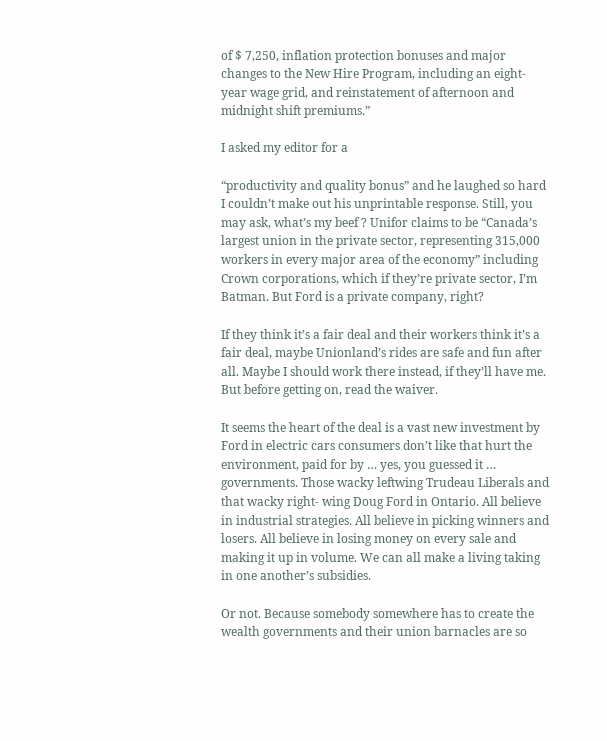of $ 7,250, inflation protection bonuses and major changes to the New Hire Program, including an eight-year wage grid, and reinstatement of afternoon and midnight shift premiums.”

I asked my editor for a

“productivity and quality bonus” and he laughed so hard I couldn’t make out his unprintable response. Still, you may ask, what’s my beef ? Unifor claims to be “Canada’s largest union in the private sector, representing 315,000 workers in every major area of the economy” including Crown corporations, which if they’re private sector, I’m Batman. But Ford is a private company, right?

If they think it’s a fair deal and their workers think it’s a fair deal, maybe Unionland’s rides are safe and fun after all. Maybe I should work there instead, if they’ll have me. But before getting on, read the waiver.

It seems the heart of the deal is a vast new investment by Ford in electric cars consumers don’t like that hurt the environment, paid for by … yes, you guessed it … governments. Those wacky leftwing Trudeau Liberals and that wacky right- wing Doug Ford in Ontario. All believe in industrial strategies. All believe in picking winners and losers. All believe in losing money on every sale and making it up in volume. We can all make a living taking in one another’s subsidies.

Or not. Because somebody somewhere has to create the wealth governments and their union barnacles are so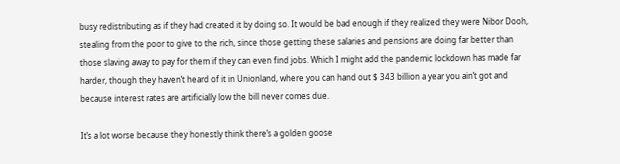busy redistributing as if they had created it by doing so. It would be bad enough if they realized they were Nibor Dooh, stealing from the poor to give to the rich, since those getting these salaries and pensions are doing far better than those slaving away to pay for them if they can even find jobs. Which I might add the pandemic lockdown has made far harder, though they haven’t heard of it in Unionland, where you can hand out $ 343 billion a year you ain’t got and because interest rates are artificially low the bill never comes due.

It’s a lot worse because they honestly think there’s a golden goose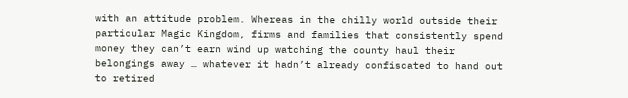with an attitude problem. Whereas in the chilly world outside their particular Magic Kingdom, firms and families that consistently spend money they can’t earn wind up watching the county haul their belongings away … whatever it hadn’t already confiscated to hand out to retired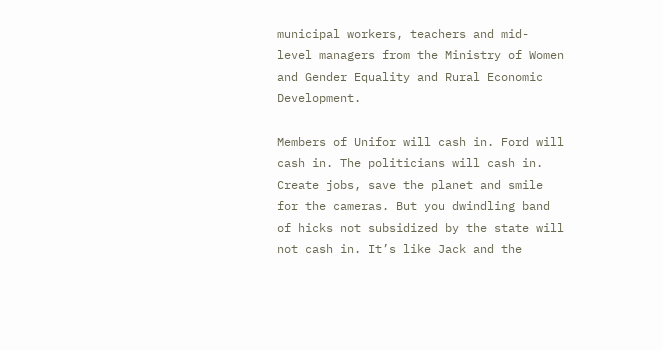municipal workers, teachers and mid- level managers from the Ministry of Women and Gender Equality and Rural Economic Development.

Members of Unifor will cash in. Ford will cash in. The politicians will cash in. Create jobs, save the planet and smile for the cameras. But you dwindling band of hicks not subsidized by the state will not cash in. It’s like Jack and the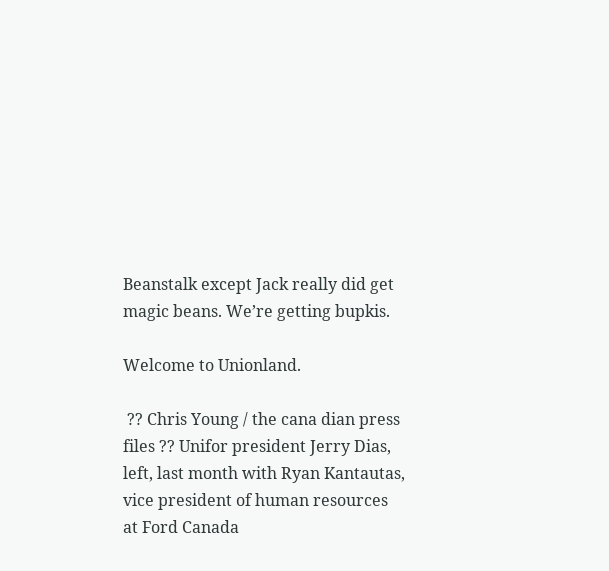Beanstalk except Jack really did get magic beans. We’re getting bupkis.

Welcome to Unionland.

 ?? Chris Young / the cana dian press files ?? Unifor president Jerry Dias, left, last month with Ryan Kantautas, vice president of human resources
at Ford Canada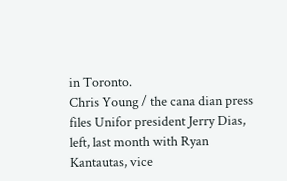in Toronto.
Chris Young / the cana dian press files Unifor president Jerry Dias, left, last month with Ryan Kantautas, vice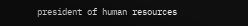president of human resources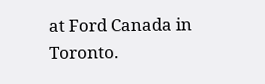at Ford Canada in Toronto.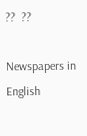??  ??

Newspapers in English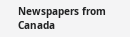Newspapers from Canada